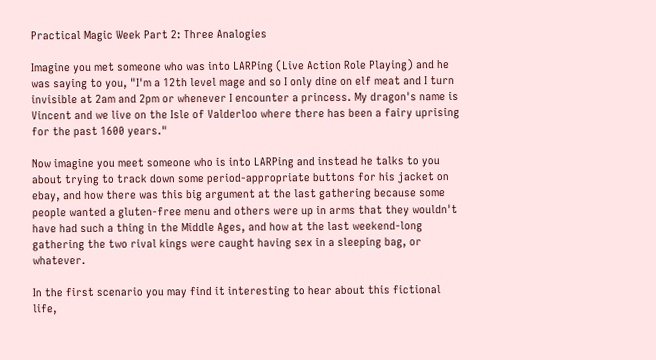Practical Magic Week Part 2: Three Analogies

Imagine you met someone who was into LARPing (Live Action Role Playing) and he was saying to you, "I'm a 12th level mage and so I only dine on elf meat and I turn invisible at 2am and 2pm or whenever I encounter a princess. My dragon's name is Vincent and we live on the Isle of Valderloo where there has been a fairy uprising for the past 1600 years."

Now imagine you meet someone who is into LARPing and instead he talks to you about trying to track down some period-appropriate buttons for his jacket on ebay, and how there was this big argument at the last gathering because some people wanted a gluten-free menu and others were up in arms that they wouldn't have had such a thing in the Middle Ages, and how at the last weekend-long gathering the two rival kings were caught having sex in a sleeping bag, or whatever.

In the first scenario you may find it interesting to hear about this fictional life,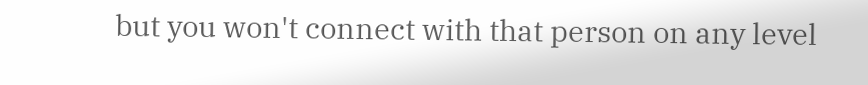but you won't connect with that person on any level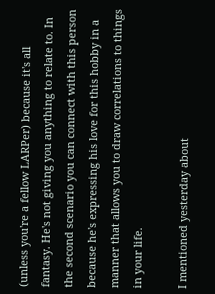(unless you're a fellow LARPer) because it's all fantasy. He's not giving you anything to relate to. In the second scenario you can connect with this person because he's expressing his love for this hobby in a manner that allows you to draw correlations to things in your life.

I mentioned yesterday about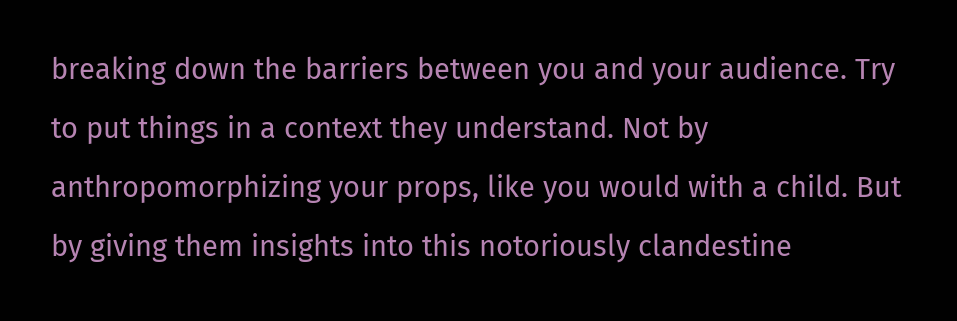breaking down the barriers between you and your audience. Try to put things in a context they understand. Not by anthropomorphizing your props, like you would with a child. But by giving them insights into this notoriously clandestine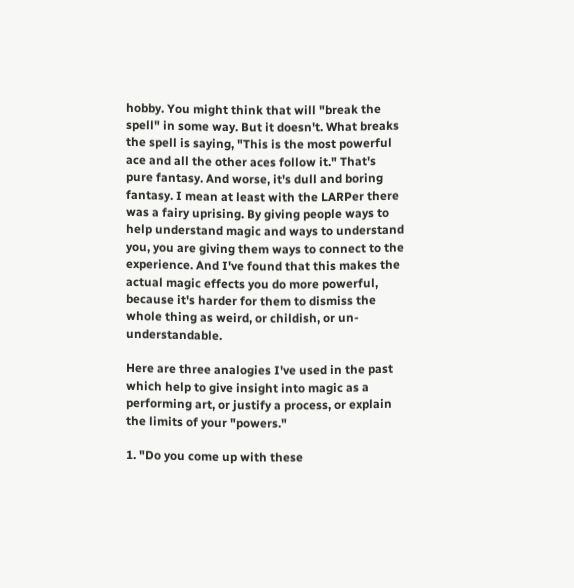hobby. You might think that will "break the spell" in some way. But it doesn't. What breaks the spell is saying, "This is the most powerful ace and all the other aces follow it." That's pure fantasy. And worse, it's dull and boring fantasy. I mean at least with the LARPer there was a fairy uprising. By giving people ways to help understand magic and ways to understand you, you are giving them ways to connect to the experience. And I've found that this makes the actual magic effects you do more powerful, because it's harder for them to dismiss the whole thing as weird, or childish, or un-understandable.

Here are three analogies I've used in the past which help to give insight into magic as a performing art, or justify a process, or explain the limits of your "powers."

1. "Do you come up with these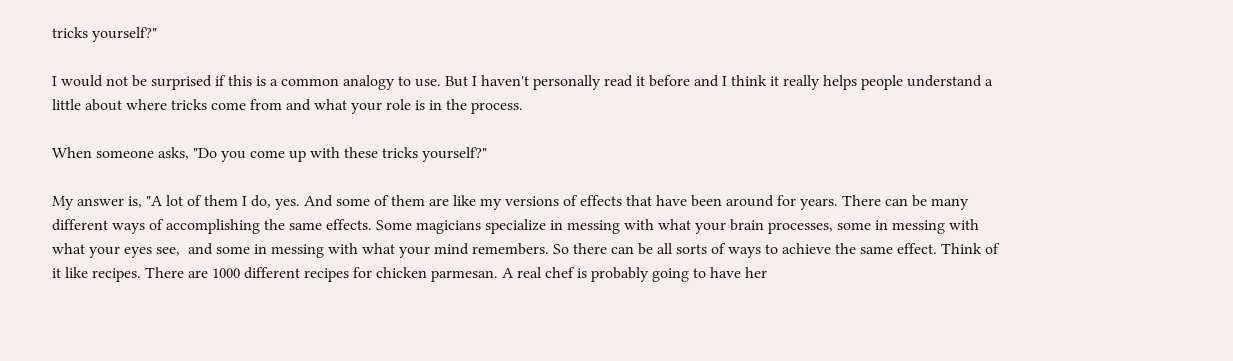tricks yourself?"

I would not be surprised if this is a common analogy to use. But I haven't personally read it before and I think it really helps people understand a little about where tricks come from and what your role is in the process.

When someone asks, "Do you come up with these tricks yourself?"

My answer is, "A lot of them I do, yes. And some of them are like my versions of effects that have been around for years. There can be many different ways of accomplishing the same effects. Some magicians specialize in messing with what your brain processes, some in messing with what your eyes see,  and some in messing with what your mind remembers. So there can be all sorts of ways to achieve the same effect. Think of it like recipes. There are 1000 different recipes for chicken parmesan. A real chef is probably going to have her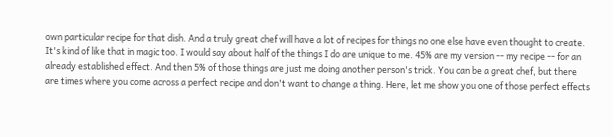own particular recipe for that dish. And a truly great chef will have a lot of recipes for things no one else have even thought to create. It's kind of like that in magic too. I would say about half of the things I do are unique to me. 45% are my version -- my recipe -- for an already established effect. And then 5% of those things are just me doing another person's trick. You can be a great chef, but there are times where you come across a perfect recipe and don't want to change a thing. Here, let me show you one of those perfect effects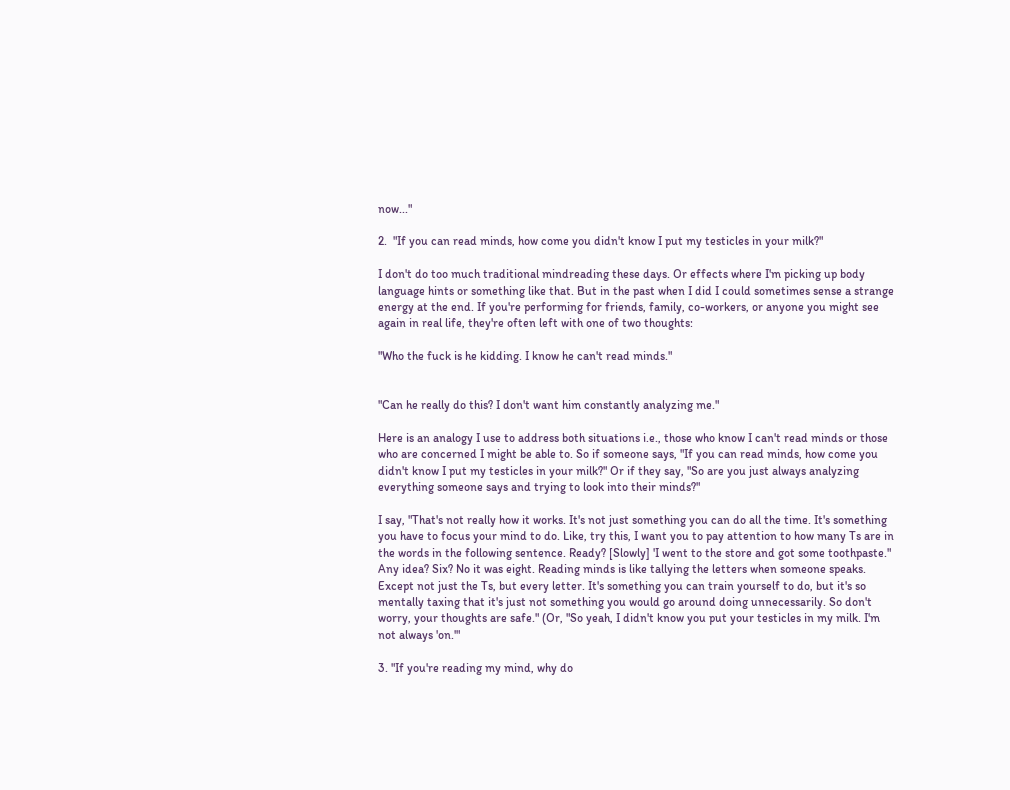now..."

2.  "If you can read minds, how come you didn't know I put my testicles in your milk?"

I don't do too much traditional mindreading these days. Or effects where I'm picking up body language hints or something like that. But in the past when I did I could sometimes sense a strange energy at the end. If you're performing for friends, family, co-workers, or anyone you might see again in real life, they're often left with one of two thoughts:

"Who the fuck is he kidding. I know he can't read minds."


"Can he really do this? I don't want him constantly analyzing me."

Here is an analogy I use to address both situations i.e., those who know I can't read minds or those who are concerned I might be able to. So if someone says, "If you can read minds, how come you didn't know I put my testicles in your milk?" Or if they say, "So are you just always analyzing everything someone says and trying to look into their minds?"

I say, "That's not really how it works. It's not just something you can do all the time. It's something you have to focus your mind to do. Like, try this, I want you to pay attention to how many Ts are in the words in the following sentence. Ready? [Slowly] 'I went to the store and got some toothpaste." Any idea? Six? No it was eight. Reading minds is like tallying the letters when someone speaks. Except not just the Ts, but every letter. It's something you can train yourself to do, but it's so mentally taxing that it's just not something you would go around doing unnecessarily. So don't worry, your thoughts are safe." (Or, "So yeah, I didn't know you put your testicles in my milk. I'm not always 'on.'"

3. "If you're reading my mind, why do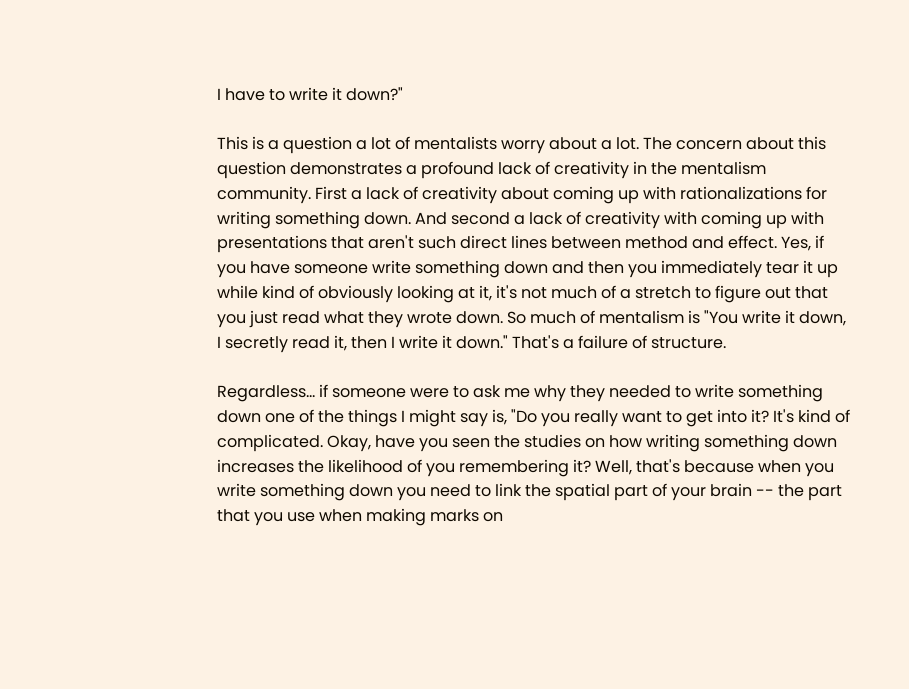I have to write it down?"

This is a question a lot of mentalists worry about a lot. The concern about this question demonstrates a profound lack of creativity in the mentalism community. First a lack of creativity about coming up with rationalizations for writing something down. And second a lack of creativity with coming up with presentations that aren't such direct lines between method and effect. Yes, if you have someone write something down and then you immediately tear it up while kind of obviously looking at it, it's not much of a stretch to figure out that you just read what they wrote down. So much of mentalism is "You write it down, I secretly read it, then I write it down." That's a failure of structure.

Regardless... if someone were to ask me why they needed to write something down one of the things I might say is, "Do you really want to get into it? It's kind of complicated. Okay, have you seen the studies on how writing something down increases the likelihood of you remembering it? Well, that's because when you write something down you need to link the spatial part of your brain -- the part that you use when making marks on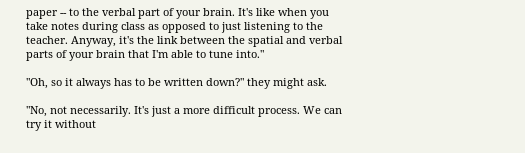paper -- to the verbal part of your brain. It's like when you take notes during class as opposed to just listening to the teacher. Anyway, it's the link between the spatial and verbal parts of your brain that I'm able to tune into."

"Oh, so it always has to be written down?" they might ask.

"No, not necessarily. It's just a more difficult process. We can try it without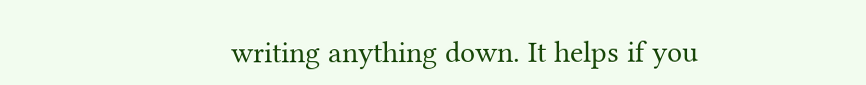writing anything down. It helps if you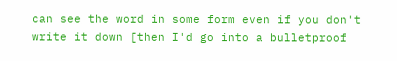can see the word in some form even if you don't write it down [then I'd go into a bulletproof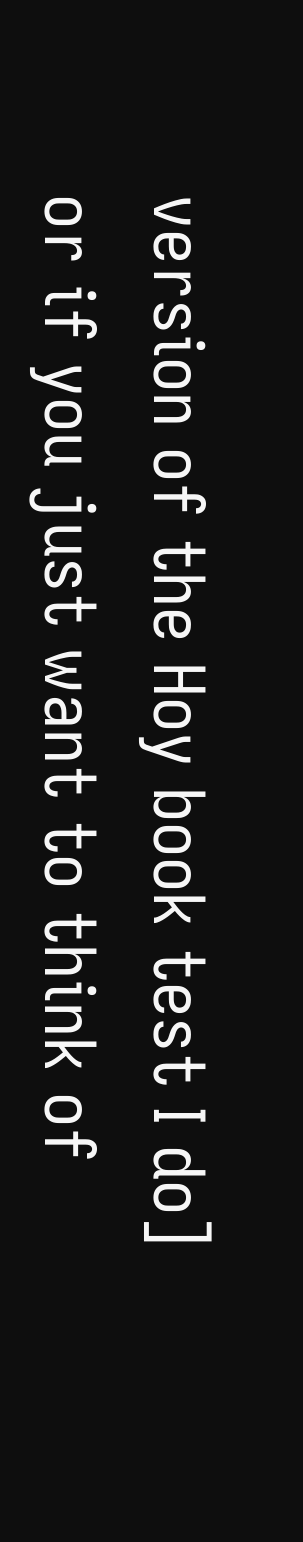version of the Hoy book test I do] or if you just want to think of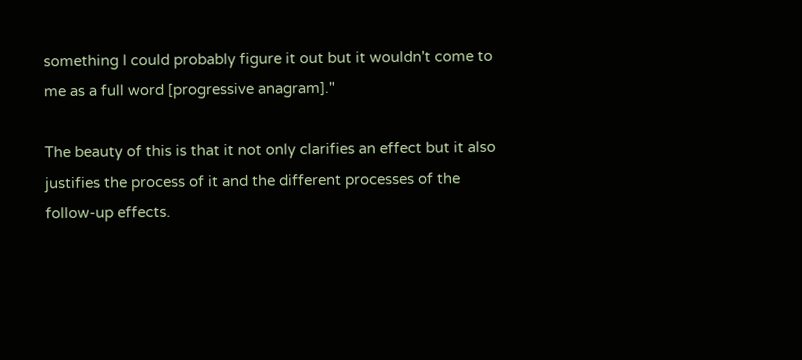something I could probably figure it out but it wouldn't come to me as a full word [progressive anagram]."

The beauty of this is that it not only clarifies an effect but it also justifies the process of it and the different processes of the follow-up effects.